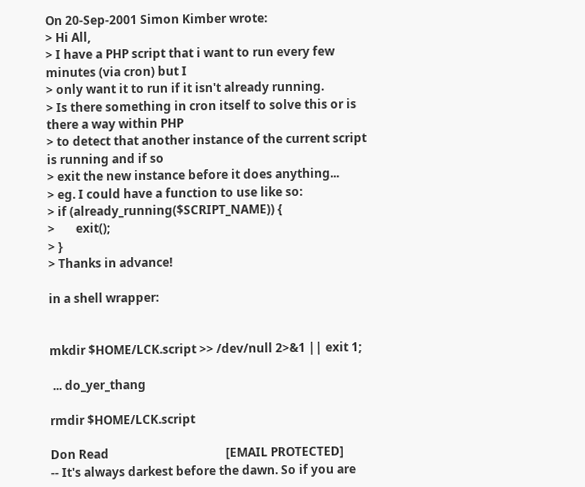On 20-Sep-2001 Simon Kimber wrote:
> Hi All,
> I have a PHP script that i want to run every few minutes (via cron) but I
> only want it to run if it isn't already running.
> Is there something in cron itself to solve this or is there a way within PHP
> to detect that another instance of the current script is running and if so
> exit the new instance before it does anything...
> eg. I could have a function to use like so:
> if (already_running($SCRIPT_NAME)) {
>       exit();
> }
> Thanks in advance!

in a shell wrapper:


mkdir $HOME/LCK.script >> /dev/null 2>&1 || exit 1;

 ... do_yer_thang

rmdir $HOME/LCK.script

Don Read                                       [EMAIL PROTECTED]
-- It's always darkest before the dawn. So if you are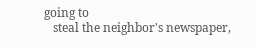going to
   steal the neighbor's newspaper,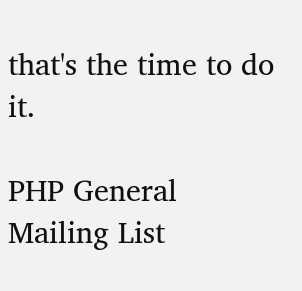that's the time to do it.

PHP General Mailing List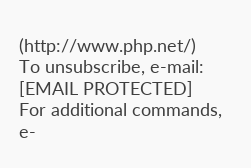(http://www.php.net/)
To unsubscribe, e-mail: [EMAIL PROTECTED]
For additional commands, e-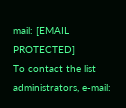mail: [EMAIL PROTECTED]
To contact the list administrators, e-mail: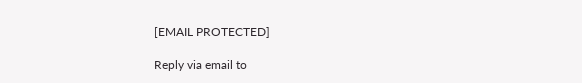[EMAIL PROTECTED]

Reply via email to